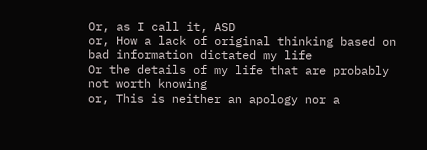Or, as I call it, ASD
or, How a lack of original thinking based on bad information dictated my life
Or the details of my life that are probably not worth knowing
or, This is neither an apology nor a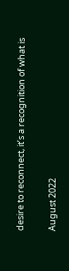desire to reconnect, it’s a recognition of what is

August 2022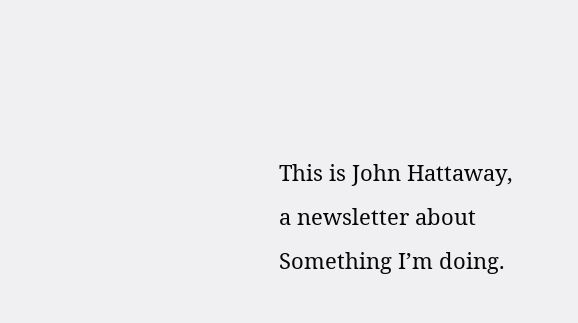This is John Hattaway, a newsletter about Something I’m doing.